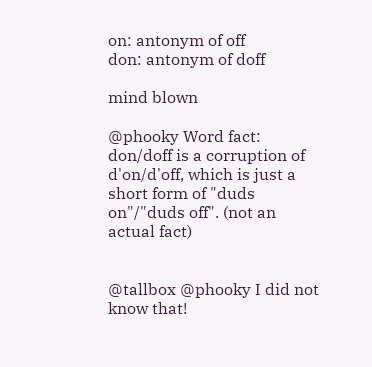on: antonym of off
don: antonym of doff

mind blown

@phooky Word fact: don/doff is a corruption of d'on/d'off, which is just a short form of "duds on"/"duds off". (not an actual fact)


@tallbox @phooky I did not know that!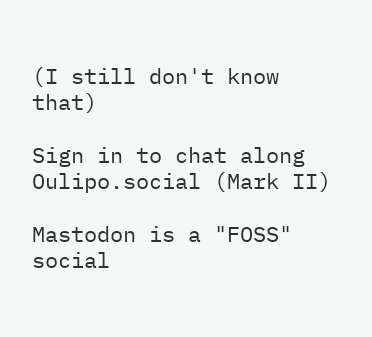(I still don't know that)

Sign in to chat along
Oulipo.social (Mark II)

Mastodon is a "FOSS" social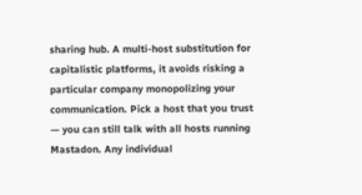sharing hub. A multi-host substitution for capitalistic platforms, it avoids risking a particular company monopolizing your communication. Pick a host that you trust — you can still talk with all hosts running Mastadon. Any individual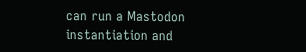can run a Mastodon instantiation and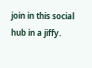join in this social hub in a jiffy.